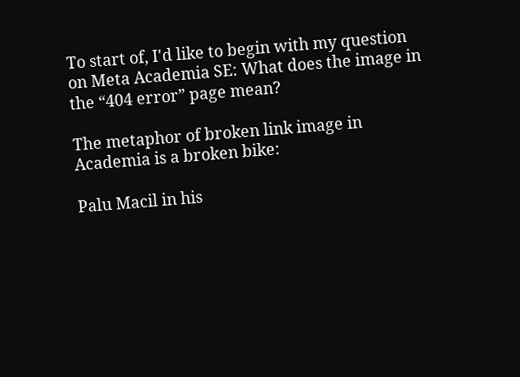To start of, I'd like to begin with my question on Meta Academia SE: What does the image in the “404 error” page mean?

The metaphor of broken link image in Academia is a broken bike:

Palu Macil in his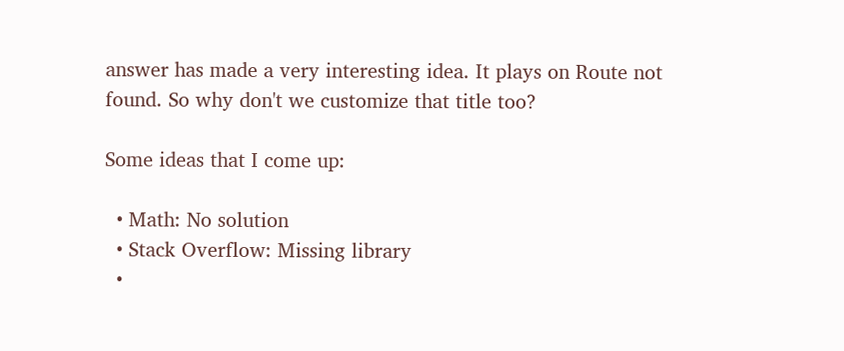answer has made a very interesting idea. It plays on Route not found. So why don't we customize that title too?

Some ideas that I come up:

  • Math: No solution
  • Stack Overflow: Missing library
  •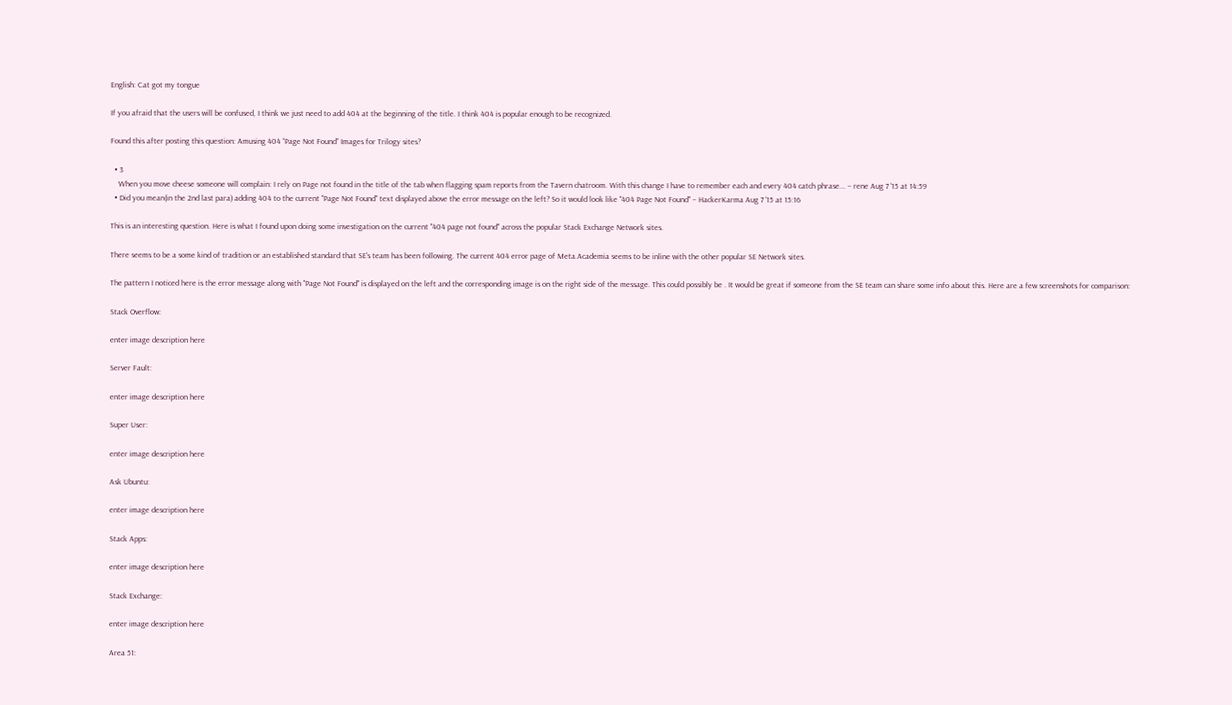English: Cat got my tongue

If you afraid that the users will be confused, I think we just need to add 404 at the beginning of the title. I think 404 is popular enough to be recognized.

Found this after posting this question: Amusing 404 “Page Not Found” Images for Trilogy sites?

  • 3
    When you move cheese someone will complain: I rely on Page not found in the title of the tab when flagging spam reports from the Tavern chatroom. With this change I have to remember each and every 404 catch phrase... – rene Aug 7 '15 at 14:59
  • Did you mean(in the 2nd last para) adding 404 to the current "Page Not Found" text displayed above the error message on the left? So it would look like "404 Page Not Found" – HackerKarma Aug 7 '15 at 15:16

This is an interesting question. Here is what I found upon doing some investigation on the current "404 page not found" across the popular Stack Exchange Network sites.

There seems to be a some kind of tradition or an established standard that SE's team has been following. The current 404 error page of Meta.Academia seems to be inline with the other popular SE Network sites.

The pattern I noticed here is the error message along with "Page Not Found" is displayed on the left and the corresponding image is on the right side of the message. This could possibly be . It would be great if someone from the SE team can share some info about this. Here are a few screenshots for comparison:

Stack Overflow:

enter image description here

Server Fault:

enter image description here

Super User:

enter image description here

Ask Ubuntu:

enter image description here

Stack Apps:

enter image description here

Stack Exchange:

enter image description here

Area 51: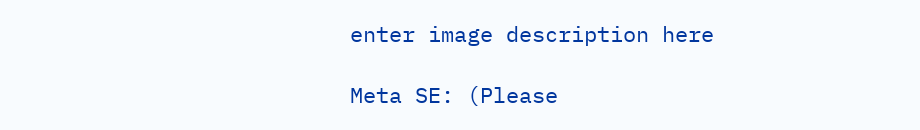enter image description here

Meta SE: (Please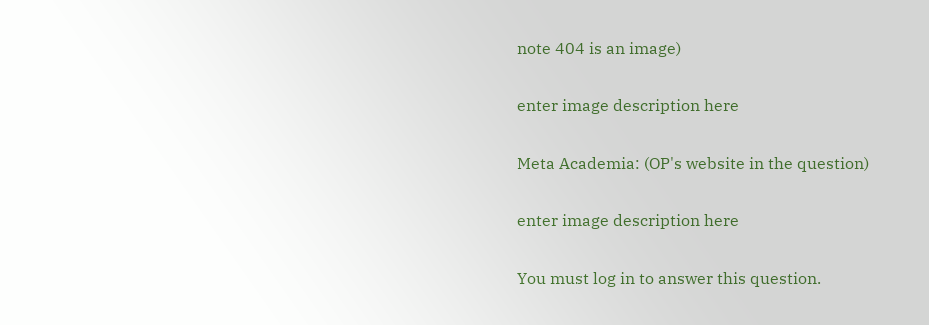note 404 is an image)

enter image description here

Meta Academia: (OP's website in the question)

enter image description here

You must log in to answer this question.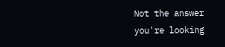Not the answer you're looking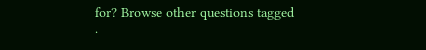for? Browse other questions tagged .